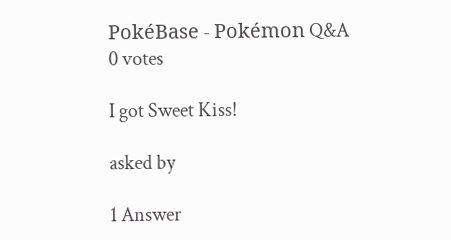PokéBase - Pokémon Q&A
0 votes

I got Sweet Kiss!

asked by

1 Answer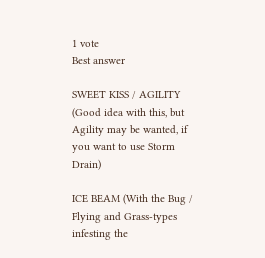1 vote
Best answer

SWEET KISS / AGILITY (Good idea with this, but Agility may be wanted, if you want to use Storm Drain)

ICE BEAM (With the Bug / Flying and Grass-types infesting the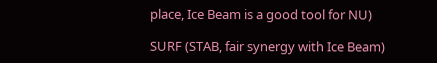place, Ice Beam is a good tool for NU)

SURF (STAB, fair synergy with Ice Beam)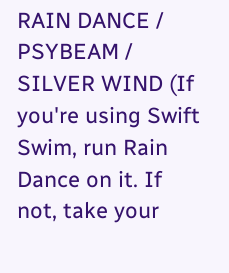RAIN DANCE / PSYBEAM / SILVER WIND (If you're using Swift Swim, run Rain Dance on it. If not, take your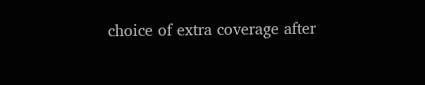choice of extra coverage after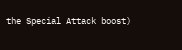the Special Attack boost)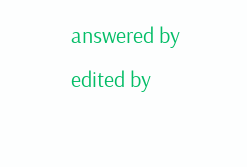answered by
edited by